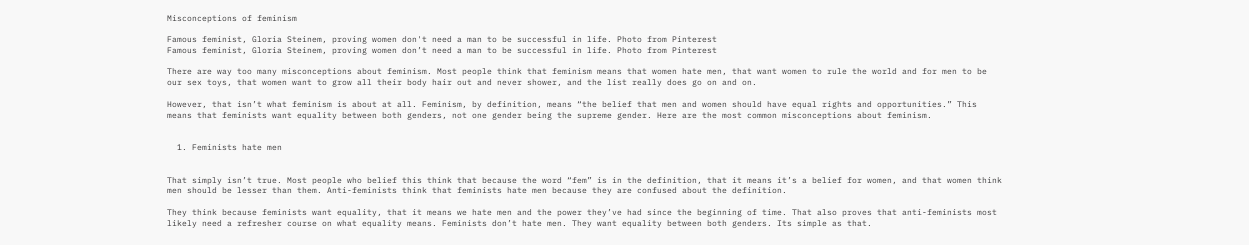Misconceptions of feminism

Famous feminist, Gloria Steinem, proving women don't need a man to be successful in life. Photo from Pinterest
Famous feminist, Gloria Steinem, proving women don’t need a man to be successful in life. Photo from Pinterest

There are way too many misconceptions about feminism. Most people think that feminism means that women hate men, that want women to rule the world and for men to be our sex toys, that women want to grow all their body hair out and never shower, and the list really does go on and on.

However, that isn’t what feminism is about at all. Feminism, by definition, means “the belief that men and women should have equal rights and opportunities.” This means that feminists want equality between both genders, not one gender being the supreme gender. Here are the most common misconceptions about feminism.


  1. Feminists hate men


That simply isn’t true. Most people who belief this think that because the word “fem” is in the definition, that it means it’s a belief for women, and that women think men should be lesser than them. Anti-feminists think that feminists hate men because they are confused about the definition.

They think because feminists want equality, that it means we hate men and the power they’ve had since the beginning of time. That also proves that anti-feminists most likely need a refresher course on what equality means. Feminists don’t hate men. They want equality between both genders. Its simple as that.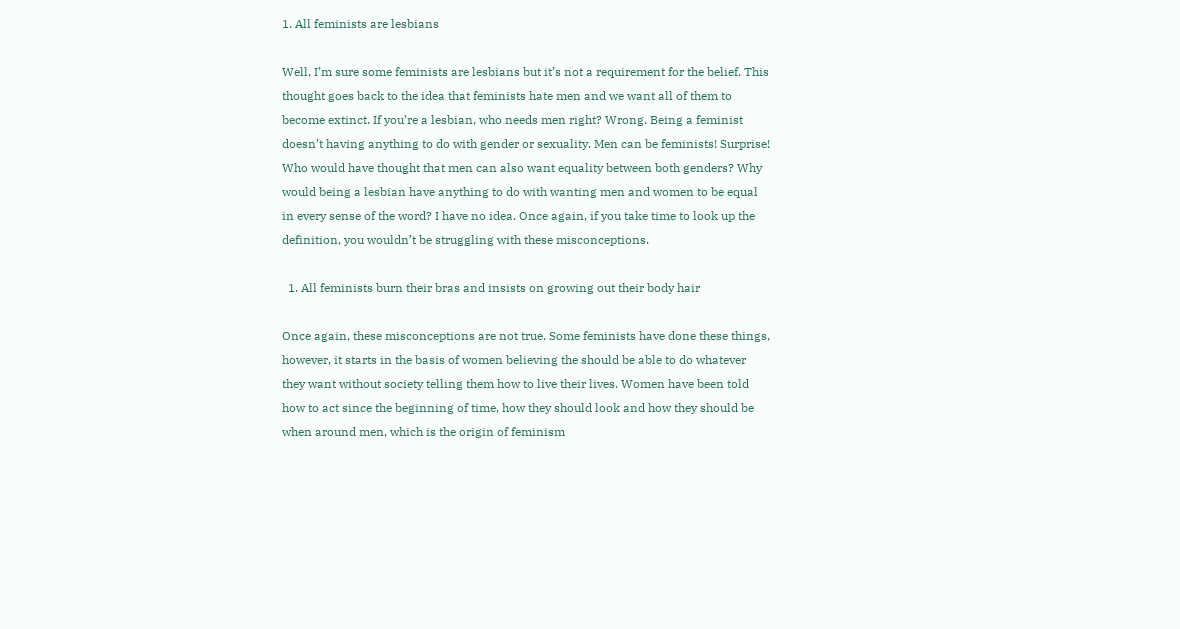1. All feminists are lesbians

Well, I’m sure some feminists are lesbians but it’s not a requirement for the belief. This thought goes back to the idea that feminists hate men and we want all of them to become extinct. If you’re a lesbian, who needs men right? Wrong. Being a feminist doesn’t having anything to do with gender or sexuality. Men can be feminists! Surprise! Who would have thought that men can also want equality between both genders? Why would being a lesbian have anything to do with wanting men and women to be equal in every sense of the word? I have no idea. Once again, if you take time to look up the definition, you wouldn’t be struggling with these misconceptions.

  1. All feminists burn their bras and insists on growing out their body hair

Once again, these misconceptions are not true. Some feminists have done these things, however, it starts in the basis of women believing the should be able to do whatever they want without society telling them how to live their lives. Women have been told how to act since the beginning of time, how they should look and how they should be when around men, which is the origin of feminism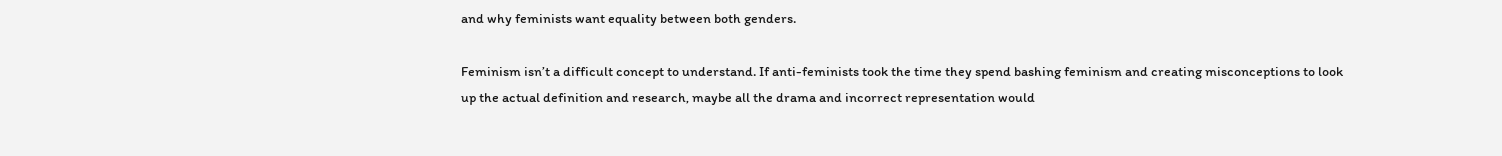and why feminists want equality between both genders.

Feminism isn’t a difficult concept to understand. If anti-feminists took the time they spend bashing feminism and creating misconceptions to look up the actual definition and research, maybe all the drama and incorrect representation would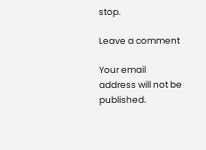stop.

Leave a comment

Your email address will not be published.